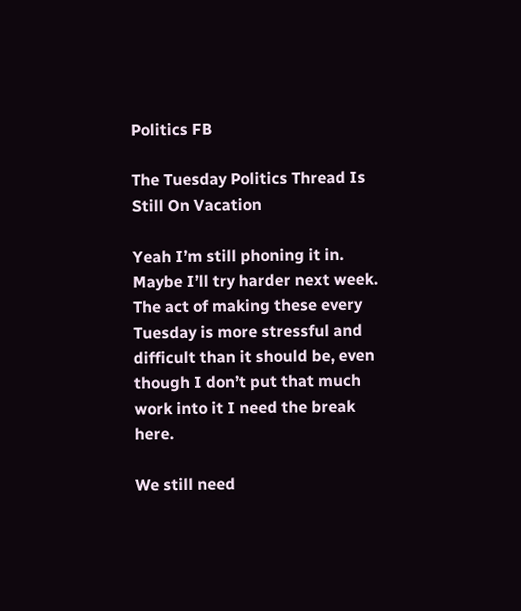Politics FB

The Tuesday Politics Thread Is Still On Vacation

Yeah I’m still phoning it in. Maybe I’ll try harder next week. The act of making these every Tuesday is more stressful and difficult than it should be, even though I don’t put that much work into it I need the break here.

We still need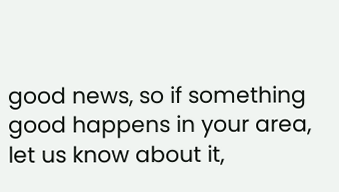good news, so if something good happens in your area, let us know about it,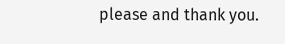please and thank you.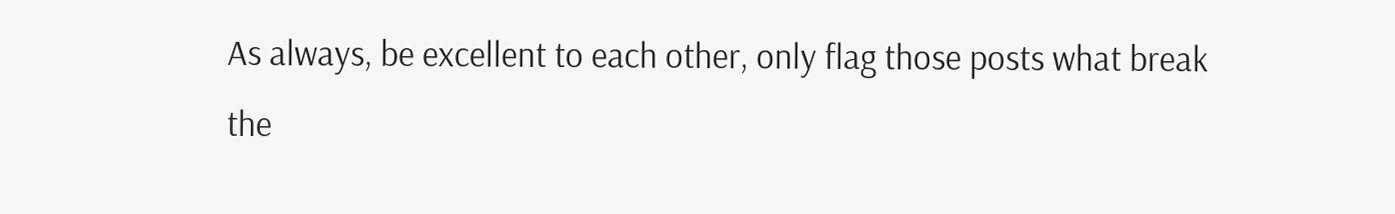As always, be excellent to each other, only flag those posts what break the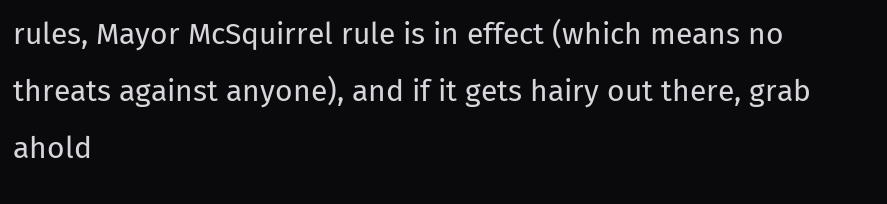rules, Mayor McSquirrel rule is in effect (which means no threats against anyone), and if it gets hairy out there, grab ahold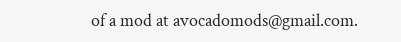of a mod at avocadomods@gmail.com.